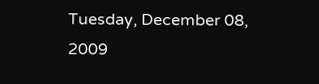Tuesday, December 08, 2009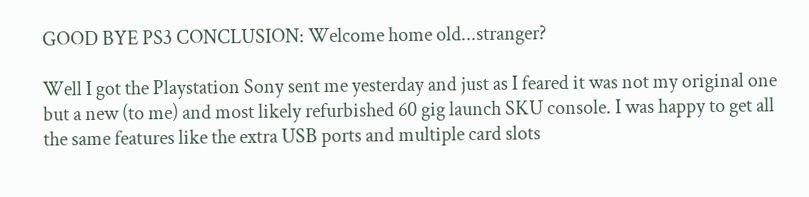GOOD BYE PS3 CONCLUSION: Welcome home old...stranger?

Well I got the Playstation Sony sent me yesterday and just as I feared it was not my original one but a new (to me) and most likely refurbished 60 gig launch SKU console. I was happy to get all the same features like the extra USB ports and multiple card slots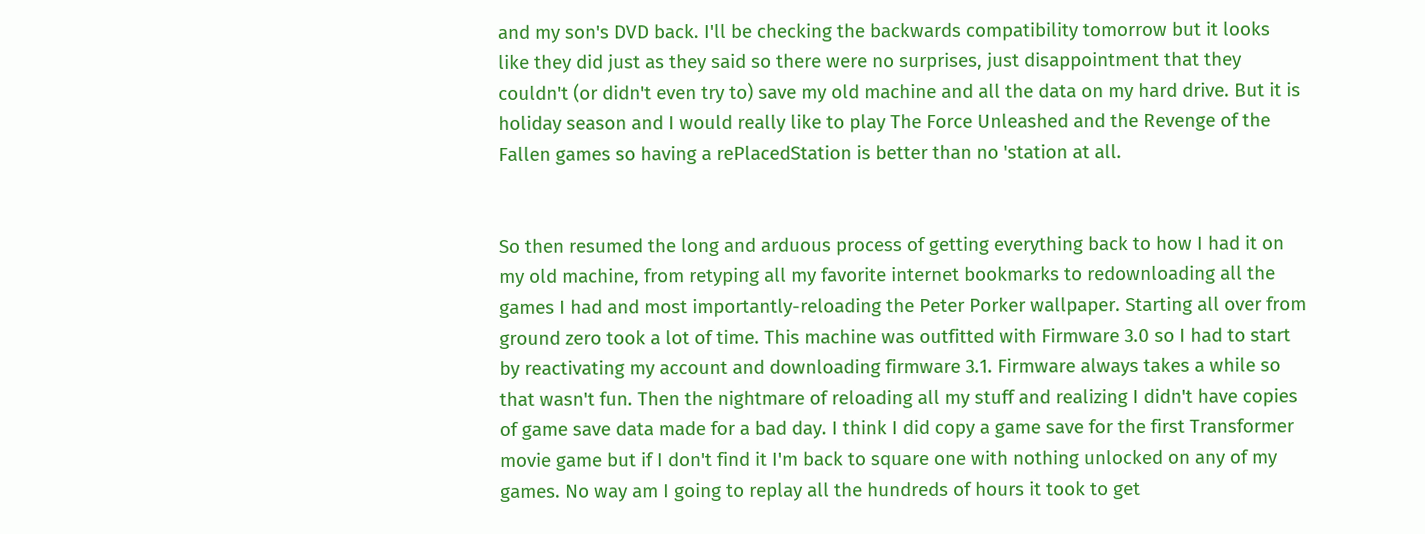and my son's DVD back. I'll be checking the backwards compatibility tomorrow but it looks like they did just as they said so there were no surprises, just disappointment that they couldn't (or didn't even try to) save my old machine and all the data on my hard drive. But it is holiday season and I would really like to play The Force Unleashed and the Revenge of the Fallen games so having a rePlacedStation is better than no 'station at all.


So then resumed the long and arduous process of getting everything back to how I had it on my old machine, from retyping all my favorite internet bookmarks to redownloading all the games I had and most importantly-reloading the Peter Porker wallpaper. Starting all over from ground zero took a lot of time. This machine was outfitted with Firmware 3.0 so I had to start by reactivating my account and downloading firmware 3.1. Firmware always takes a while so that wasn't fun. Then the nightmare of reloading all my stuff and realizing I didn't have copies of game save data made for a bad day. I think I did copy a game save for the first Transformer movie game but if I don't find it I'm back to square one with nothing unlocked on any of my games. No way am I going to replay all the hundreds of hours it took to get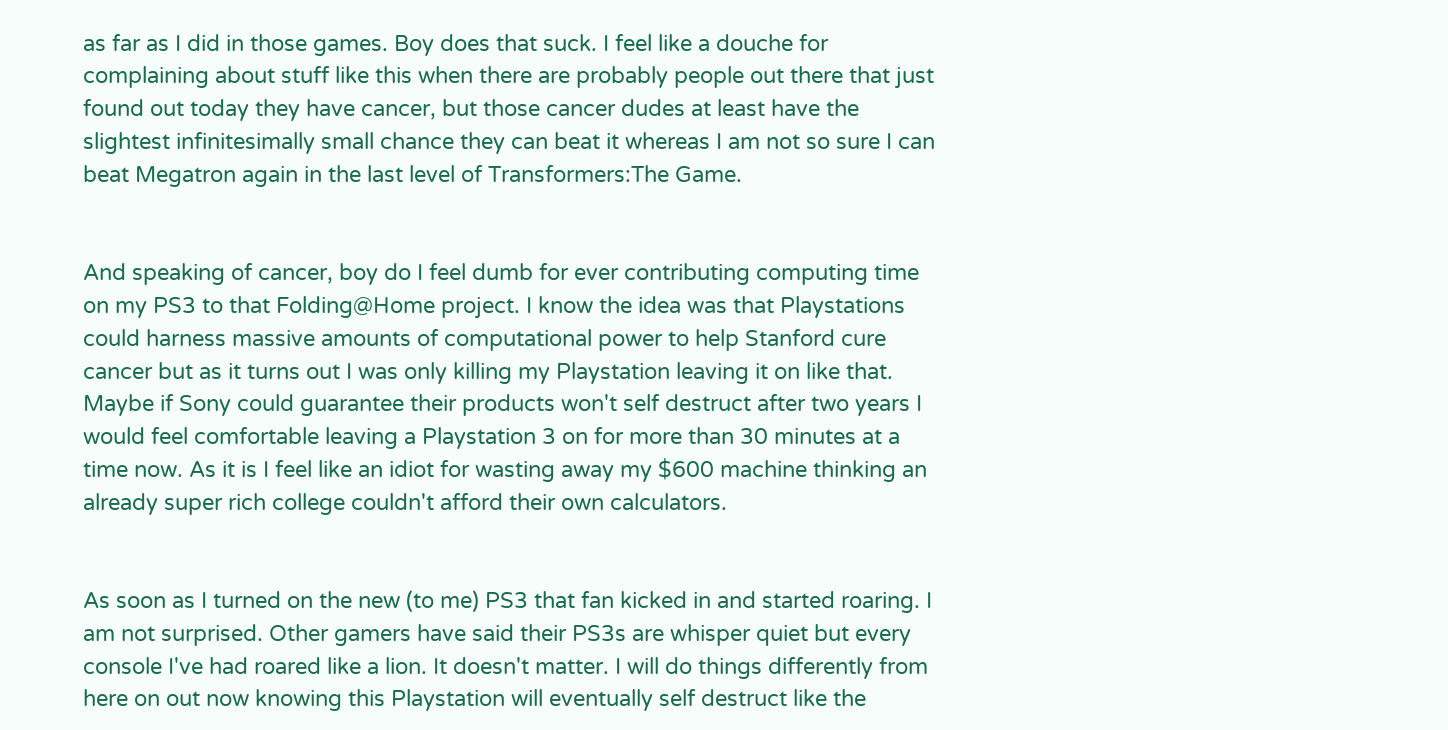as far as I did in those games. Boy does that suck. I feel like a douche for complaining about stuff like this when there are probably people out there that just found out today they have cancer, but those cancer dudes at least have the slightest infinitesimally small chance they can beat it whereas I am not so sure I can beat Megatron again in the last level of Transformers:The Game.


And speaking of cancer, boy do I feel dumb for ever contributing computing time on my PS3 to that Folding@Home project. I know the idea was that Playstations could harness massive amounts of computational power to help Stanford cure cancer but as it turns out I was only killing my Playstation leaving it on like that. Maybe if Sony could guarantee their products won't self destruct after two years I would feel comfortable leaving a Playstation 3 on for more than 30 minutes at a time now. As it is I feel like an idiot for wasting away my $600 machine thinking an already super rich college couldn't afford their own calculators.


As soon as I turned on the new (to me) PS3 that fan kicked in and started roaring. I am not surprised. Other gamers have said their PS3s are whisper quiet but every console I've had roared like a lion. It doesn't matter. I will do things differently from here on out now knowing this Playstation will eventually self destruct like the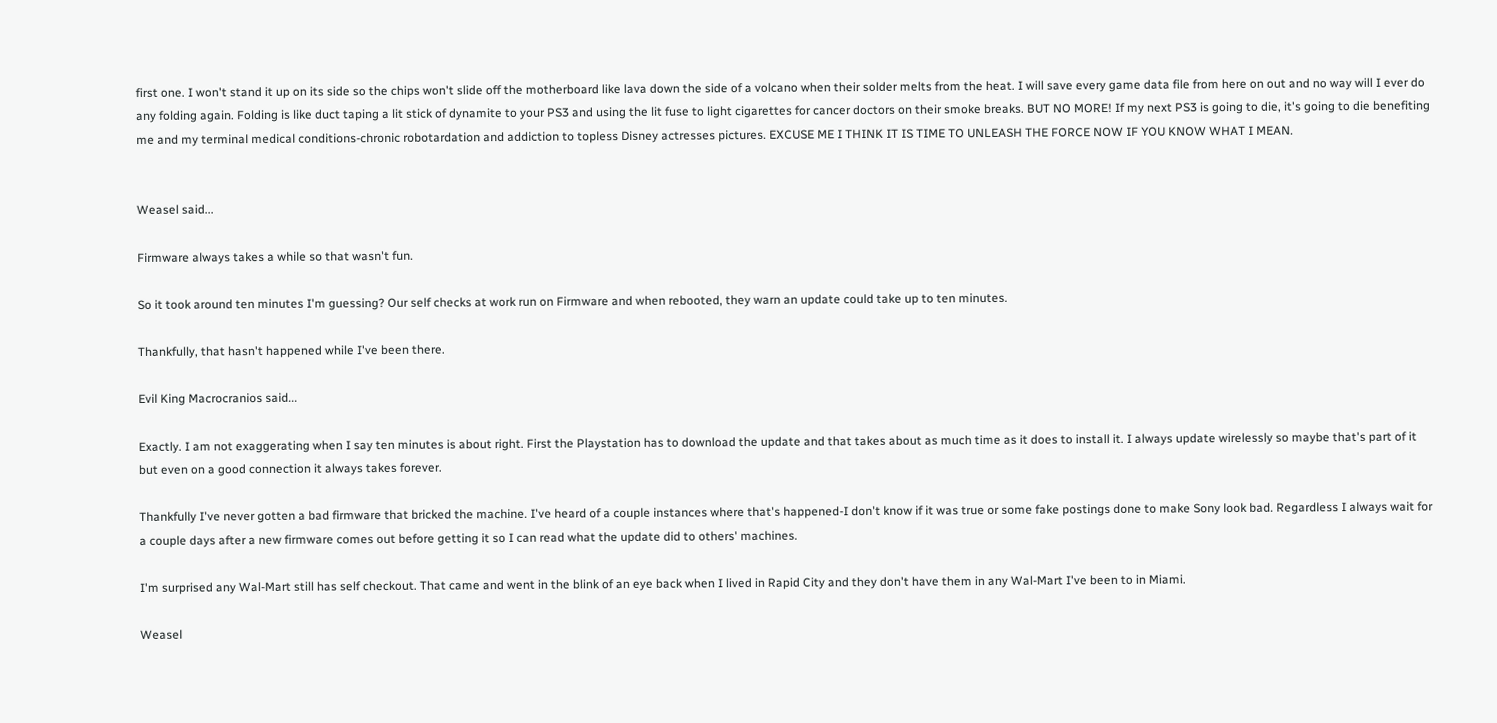first one. I won't stand it up on its side so the chips won't slide off the motherboard like lava down the side of a volcano when their solder melts from the heat. I will save every game data file from here on out and no way will I ever do any folding again. Folding is like duct taping a lit stick of dynamite to your PS3 and using the lit fuse to light cigarettes for cancer doctors on their smoke breaks. BUT NO MORE! If my next PS3 is going to die, it's going to die benefiting me and my terminal medical conditions-chronic robotardation and addiction to topless Disney actresses pictures. EXCUSE ME I THINK IT IS TIME TO UNLEASH THE FORCE NOW IF YOU KNOW WHAT I MEAN.


Weasel said...

Firmware always takes a while so that wasn't fun.

So it took around ten minutes I'm guessing? Our self checks at work run on Firmware and when rebooted, they warn an update could take up to ten minutes.

Thankfully, that hasn't happened while I've been there.

Evil King Macrocranios said...

Exactly. I am not exaggerating when I say ten minutes is about right. First the Playstation has to download the update and that takes about as much time as it does to install it. I always update wirelessly so maybe that's part of it but even on a good connection it always takes forever.

Thankfully I've never gotten a bad firmware that bricked the machine. I've heard of a couple instances where that's happened-I don't know if it was true or some fake postings done to make Sony look bad. Regardless I always wait for a couple days after a new firmware comes out before getting it so I can read what the update did to others' machines.

I'm surprised any Wal-Mart still has self checkout. That came and went in the blink of an eye back when I lived in Rapid City and they don't have them in any Wal-Mart I've been to in Miami.

Weasel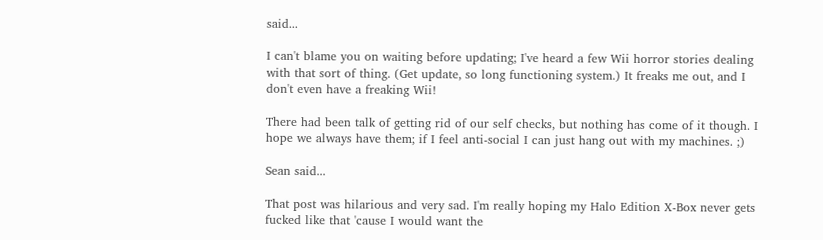said...

I can't blame you on waiting before updating; I've heard a few Wii horror stories dealing with that sort of thing. (Get update, so long functioning system.) It freaks me out, and I don't even have a freaking Wii!

There had been talk of getting rid of our self checks, but nothing has come of it though. I hope we always have them; if I feel anti-social I can just hang out with my machines. ;)

Sean said...

That post was hilarious and very sad. I'm really hoping my Halo Edition X-Box never gets fucked like that 'cause I would want the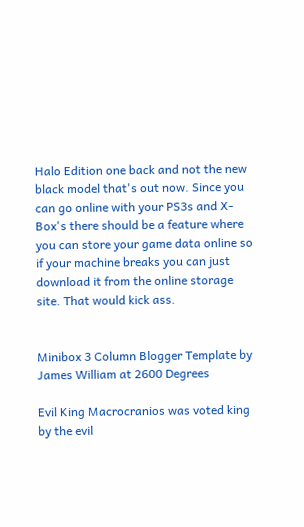Halo Edition one back and not the new black model that's out now. Since you can go online with your PS3s and X-Box's there should be a feature where you can store your game data online so if your machine breaks you can just download it from the online storage site. That would kick ass.


Minibox 3 Column Blogger Template by James William at 2600 Degrees

Evil King Macrocranios was voted king by the evil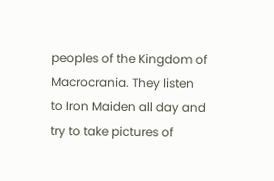peoples of the Kingdom of Macrocrania. They listen to Iron Maiden all day and try to take pictures of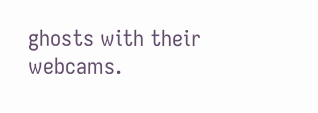ghosts with their webcams.